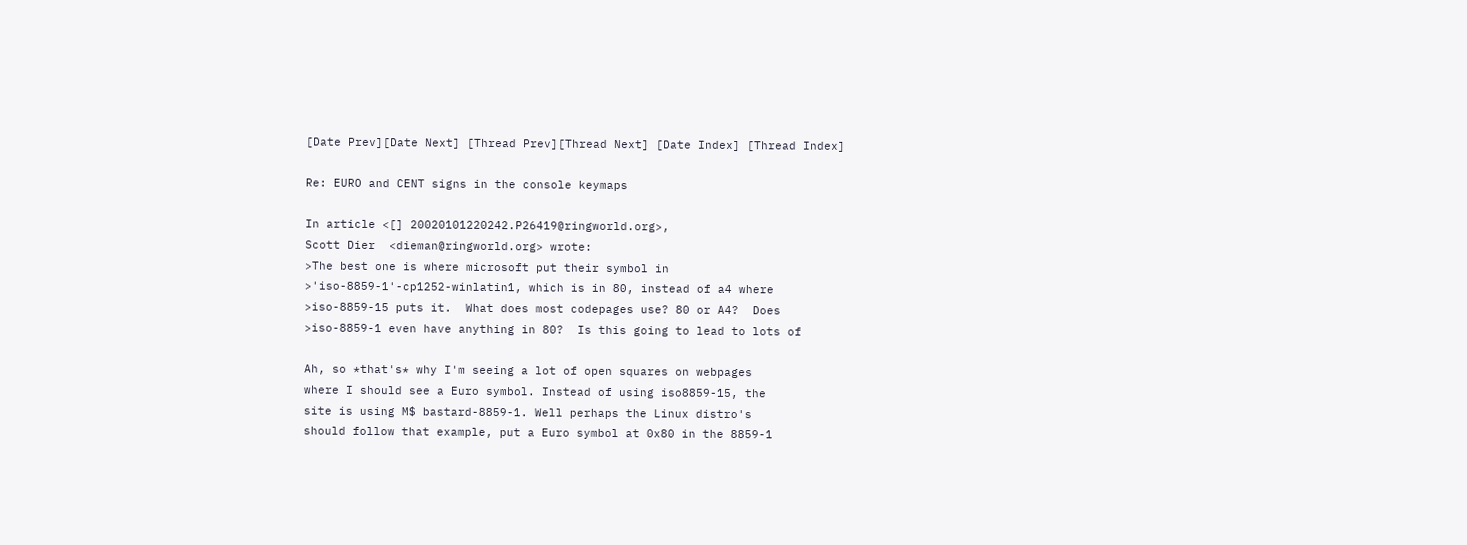[Date Prev][Date Next] [Thread Prev][Thread Next] [Date Index] [Thread Index]

Re: EURO and CENT signs in the console keymaps

In article <[] 20020101220242.P26419@ringworld.org>,
Scott Dier  <dieman@ringworld.org> wrote:
>The best one is where microsoft put their symbol in
>'iso-8859-1'-cp1252-winlatin1, which is in 80, instead of a4 where
>iso-8859-15 puts it.  What does most codepages use? 80 or A4?  Does
>iso-8859-1 even have anything in 80?  Is this going to lead to lots of

Ah, so *that's* why I'm seeing a lot of open squares on webpages
where I should see a Euro symbol. Instead of using iso8859-15, the
site is using M$ bastard-8859-1. Well perhaps the Linux distro's
should follow that example, put a Euro symbol at 0x80 in the 8859-1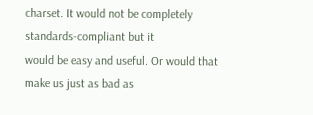charset. It would not be completely standards-compliant but it
would be easy and useful. Or would that make us just as bad as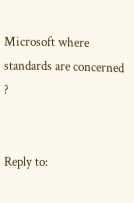Microsoft where standards are concerned ?


Reply to: